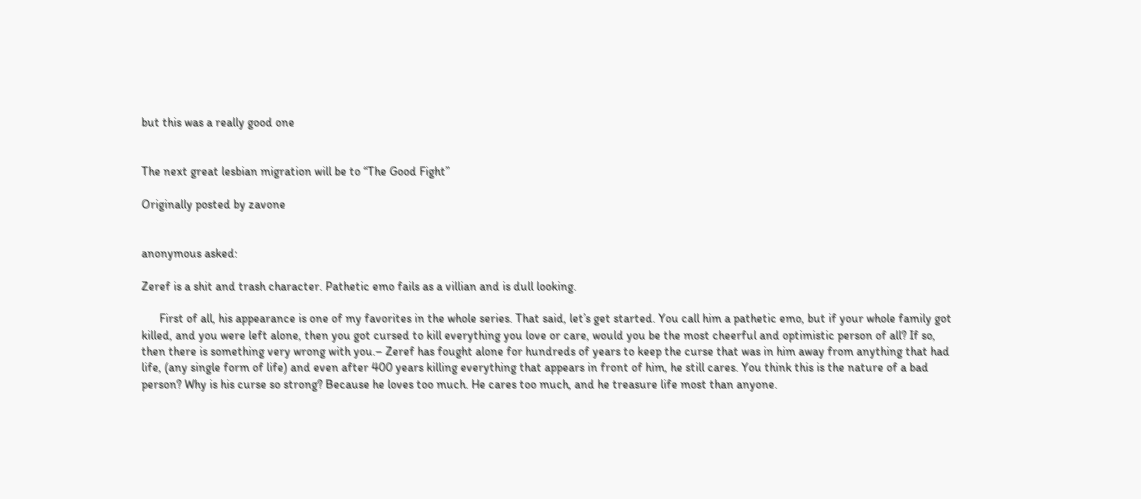but this was a really good one


The next great lesbian migration will be to “The Good Fight”

Originally posted by zavone


anonymous asked:

Zeref is a shit and trash character. Pathetic emo fails as a villian and is dull looking.

      First of all, his appearance is one of my favorites in the whole series. That said, let’s get started. You call him a pathetic emo, but if your whole family got killed, and you were left alone, then you got cursed to kill everything you love or care, would you be the most cheerful and optimistic person of all? If so, then there is something very wrong with you.– Zeref has fought alone for hundreds of years to keep the curse that was in him away from anything that had life, (any single form of life) and even after 400 years killing everything that appears in front of him, he still cares. You think this is the nature of a bad person? Why is his curse so strong? Because he loves too much. He cares too much, and he treasure life most than anyone.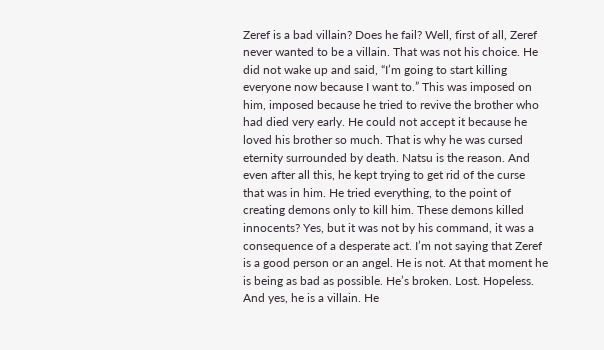Zeref is a bad villain? Does he fail? Well, first of all, Zeref never wanted to be a villain. That was not his choice. He did not wake up and said, “I’m going to start killing everyone now because I want to.” This was imposed on him, imposed because he tried to revive the brother who had died very early. He could not accept it because he loved his brother so much. That is why he was cursed eternity surrounded by death. Natsu is the reason. And even after all this, he kept trying to get rid of the curse that was in him. He tried everything, to the point of creating demons only to kill him. These demons killed innocents? Yes, but it was not by his command, it was a consequence of a desperate act. I’m not saying that Zeref is a good person or an angel. He is not. At that moment he is being as bad as possible. He’s broken. Lost. Hopeless. And yes, he is a villain. He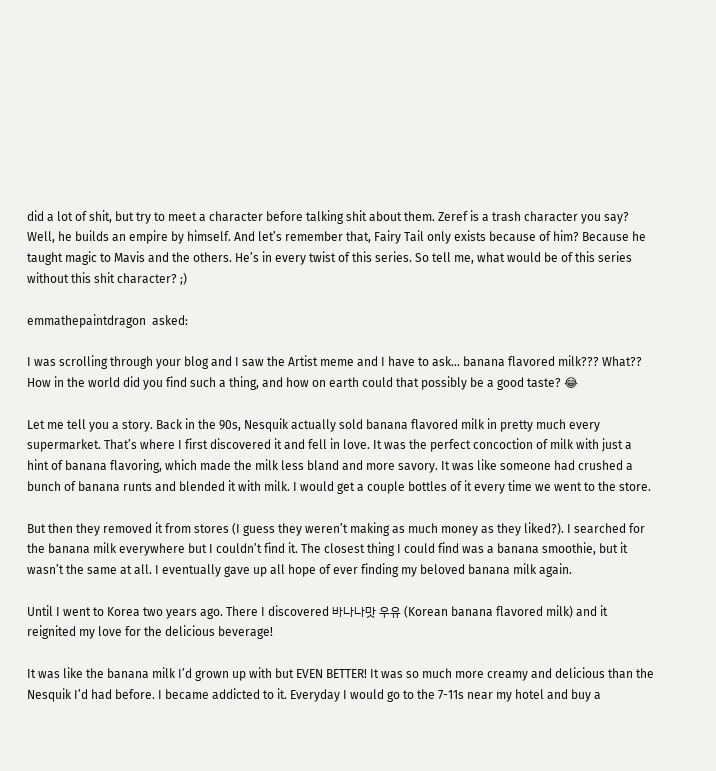did a lot of shit, but try to meet a character before talking shit about them. Zeref is a trash character you say? Well, he builds an empire by himself. And let’s remember that, Fairy Tail only exists because of him? Because he taught magic to Mavis and the others. He’s in every twist of this series. So tell me, what would be of this series without this shit character? ;)

emmathepaintdragon  asked:

I was scrolling through your blog and I saw the Artist meme and I have to ask... banana flavored milk??? What?? How in the world did you find such a thing, and how on earth could that possibly be a good taste? 😂

Let me tell you a story. Back in the 90s, Nesquik actually sold banana flavored milk in pretty much every supermarket. That’s where I first discovered it and fell in love. It was the perfect concoction of milk with just a hint of banana flavoring, which made the milk less bland and more savory. It was like someone had crushed a bunch of banana runts and blended it with milk. I would get a couple bottles of it every time we went to the store.

But then they removed it from stores (I guess they weren’t making as much money as they liked?). I searched for the banana milk everywhere but I couldn’t find it. The closest thing I could find was a banana smoothie, but it wasn’t the same at all. I eventually gave up all hope of ever finding my beloved banana milk again.

Until I went to Korea two years ago. There I discovered 바나나맛 우유 (Korean banana flavored milk) and it reignited my love for the delicious beverage!

It was like the banana milk I’d grown up with but EVEN BETTER! It was so much more creamy and delicious than the Nesquik I’d had before. I became addicted to it. Everyday I would go to the 7-11s near my hotel and buy a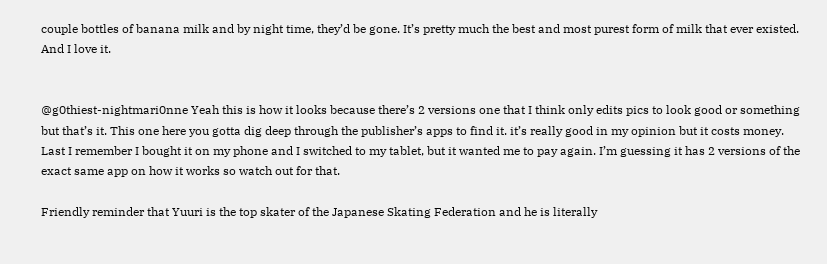couple bottles of banana milk and by night time, they’d be gone. It’s pretty much the best and most purest form of milk that ever existed. And I love it.


@g0thiest-nightmari0nne Yeah this is how it looks because there’s 2 versions one that I think only edits pics to look good or something but that’s it. This one here you gotta dig deep through the publisher’s apps to find it. it’s really good in my opinion but it costs money. Last I remember I bought it on my phone and I switched to my tablet, but it wanted me to pay again. I’m guessing it has 2 versions of the exact same app on how it works so watch out for that.

Friendly reminder that Yuuri is the top skater of the Japanese Skating Federation and he is literally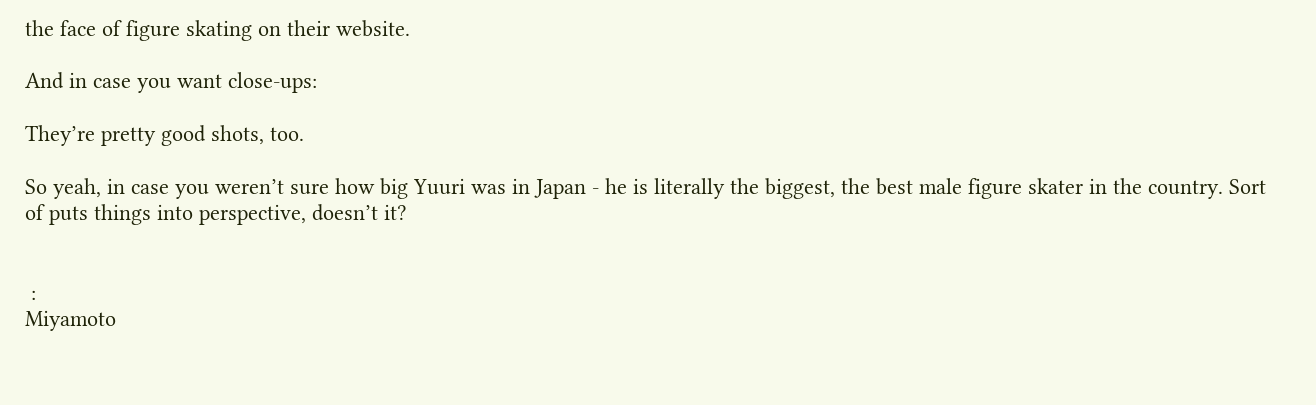the face of figure skating on their website.

And in case you want close-ups:

They’re pretty good shots, too.

So yeah, in case you weren’t sure how big Yuuri was in Japan - he is literally the biggest, the best male figure skater in the country. Sort of puts things into perspective, doesn’t it?


 :
Miyamoto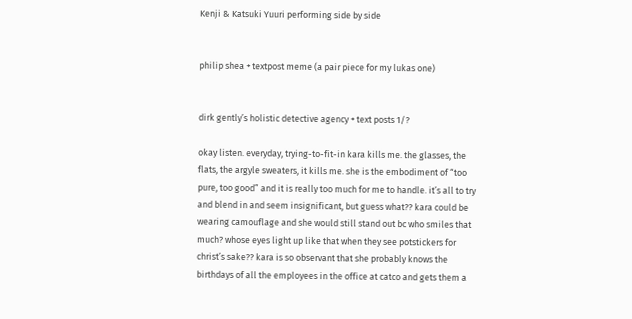Kenji & Katsuki Yuuri performing side by side


philip shea + textpost meme (a pair piece for my lukas one)


dirk gently’s holistic detective agency + text posts 1/?

okay listen. everyday, trying-to-fit-in kara kills me. the glasses, the flats, the argyle sweaters, it kills me. she is the embodiment of “too pure, too good” and it is really too much for me to handle. it’s all to try and blend in and seem insignificant, but guess what?? kara could be wearing camouflage and she would still stand out bc who smiles that much? whose eyes light up like that when they see potstickers for christ’s sake?? kara is so observant that she probably knows the birthdays of all the employees in the office at catco and gets them a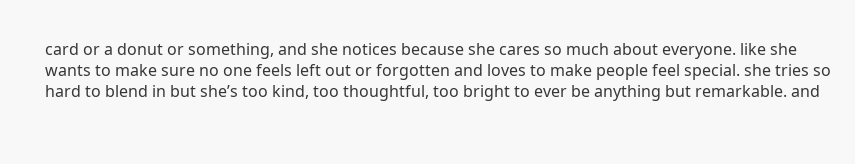card or a donut or something, and she notices because she cares so much about everyone. like she wants to make sure no one feels left out or forgotten and loves to make people feel special. she tries so hard to blend in but she’s too kind, too thoughtful, too bright to ever be anything but remarkable. and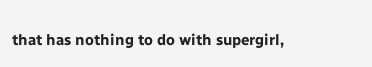that has nothing to do with supergirl,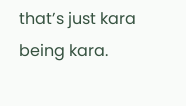that’s just kara being kara.